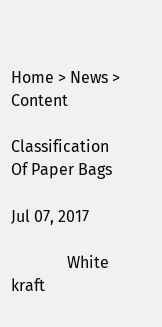Home > News > Content

Classification Of Paper Bags

Jul 07, 2017

              White kraft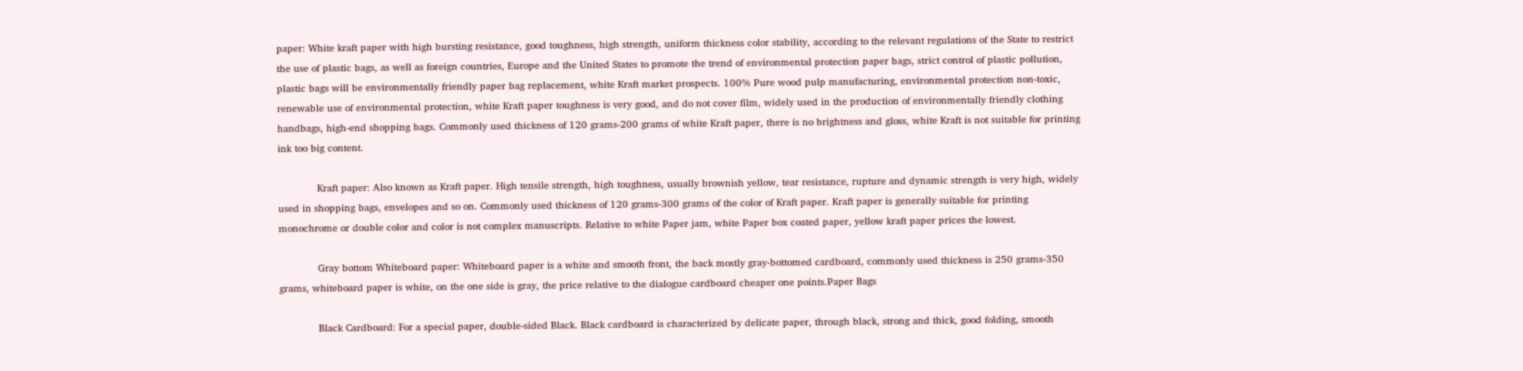paper: White kraft paper with high bursting resistance, good toughness, high strength, uniform thickness color stability, according to the relevant regulations of the State to restrict the use of plastic bags, as well as foreign countries, Europe and the United States to promote the trend of environmental protection paper bags, strict control of plastic pollution, plastic bags will be environmentally friendly paper bag replacement, white Kraft market prospects. 100% Pure wood pulp manufacturing, environmental protection non-toxic, renewable use of environmental protection, white Kraft paper toughness is very good, and do not cover film, widely used in the production of environmentally friendly clothing handbags, high-end shopping bags. Commonly used thickness of 120 grams-200 grams of white Kraft paper, there is no brightness and gloss, white Kraft is not suitable for printing ink too big content.

             Kraft paper: Also known as Kraft paper. High tensile strength, high toughness, usually brownish yellow, tear resistance, rupture and dynamic strength is very high, widely used in shopping bags, envelopes and so on. Commonly used thickness of 120 grams-300 grams of the color of Kraft paper. Kraft paper is generally suitable for printing monochrome or double color and color is not complex manuscripts. Relative to white Paper jam, white Paper box coated paper, yellow kraft paper prices the lowest.

             Gray bottom Whiteboard paper: Whiteboard paper is a white and smooth front, the back mostly gray-bottomed cardboard, commonly used thickness is 250 grams-350 grams, whiteboard paper is white, on the one side is gray, the price relative to the dialogue cardboard cheaper one points.Paper Bags

             Black Cardboard: For a special paper, double-sided Black. Black cardboard is characterized by delicate paper, through black, strong and thick, good folding, smooth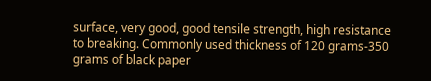surface, very good, good tensile strength, high resistance to breaking. Commonly used thickness of 120 grams-350 grams of black paper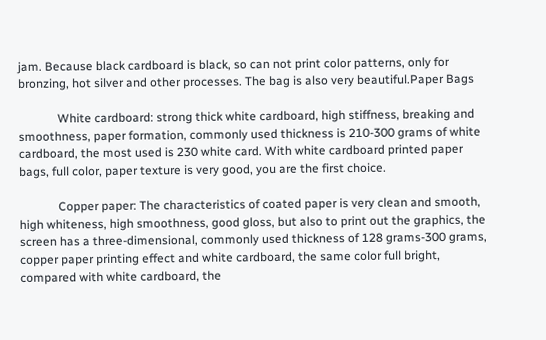jam. Because black cardboard is black, so can not print color patterns, only for bronzing, hot silver and other processes. The bag is also very beautiful.Paper Bags

             White cardboard: strong thick white cardboard, high stiffness, breaking and smoothness, paper formation, commonly used thickness is 210-300 grams of white cardboard, the most used is 230 white card. With white cardboard printed paper bags, full color, paper texture is very good, you are the first choice.

             Copper paper: The characteristics of coated paper is very clean and smooth, high whiteness, high smoothness, good gloss, but also to print out the graphics, the screen has a three-dimensional, commonly used thickness of 128 grams-300 grams, copper paper printing effect and white cardboard, the same color full bright, compared with white cardboard, the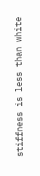stiffness is less than white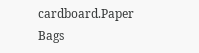cardboard.Paper Bags